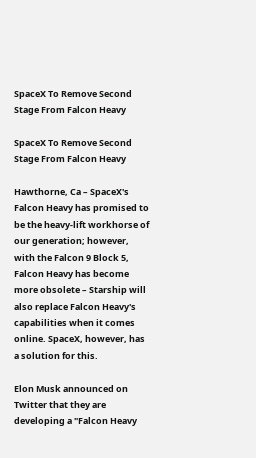SpaceX To Remove Second Stage From Falcon Heavy

SpaceX To Remove Second Stage From Falcon Heavy

Hawthorne, Ca – SpaceX's Falcon Heavy has promised to be the heavy-lift workhorse of our generation; however, with the Falcon 9 Block 5, Falcon Heavy has become more obsolete – Starship will also replace Falcon Heavy's capabilities when it comes online. SpaceX, however, has a solution for this.

Elon Musk announced on Twitter that they are developing a "Falcon Heavy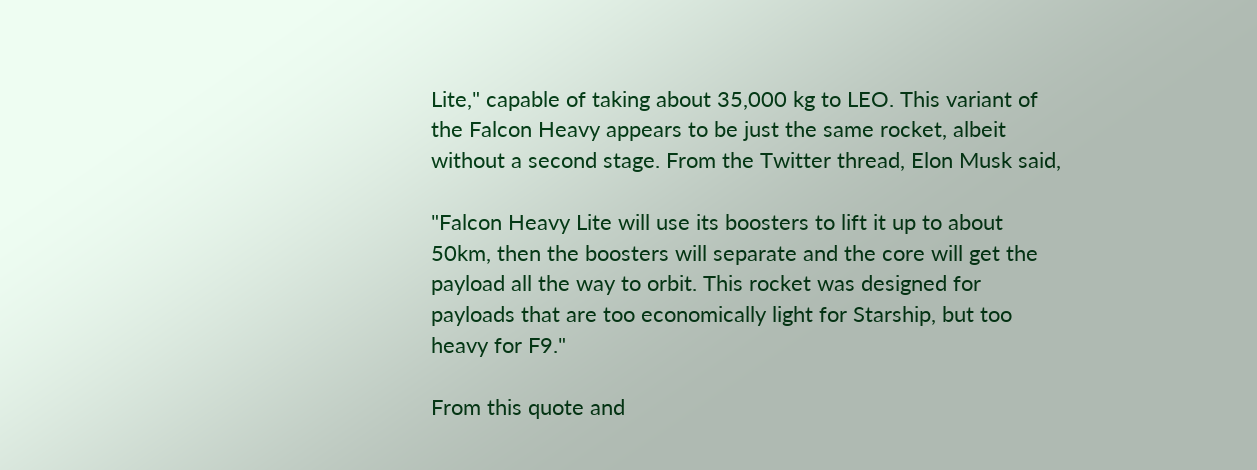Lite," capable of taking about 35,000 kg to LEO. This variant of the Falcon Heavy appears to be just the same rocket, albeit without a second stage. From the Twitter thread, Elon Musk said,

"Falcon Heavy Lite will use its boosters to lift it up to about 50km, then the boosters will separate and the core will get the payload all the way to orbit. This rocket was designed for payloads that are too economically light for Starship, but too heavy for F9."

From this quote and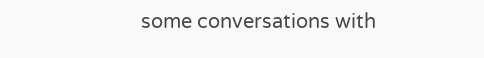some conversations with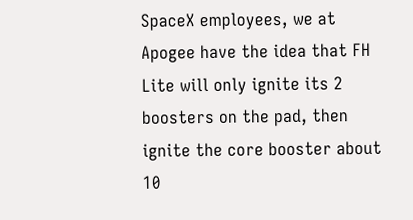SpaceX employees, we at Apogee have the idea that FH Lite will only ignite its 2 boosters on the pad, then ignite the core booster about 10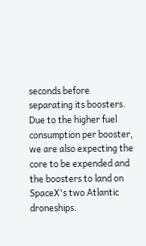seconds before separating its boosters. Due to the higher fuel consumption per booster, we are also expecting the core to be expended and the boosters to land on SpaceX's two Atlantic droneships.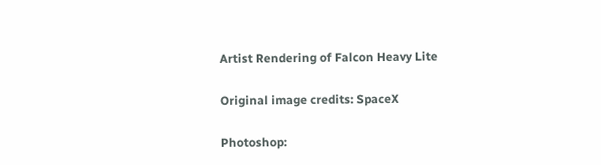Artist Rendering of Falcon Heavy Lite

Original image credits: SpaceX

Photoshop: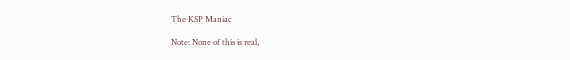The KSP Maniac

Note: None of this is real,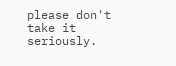please don't take it seriously.